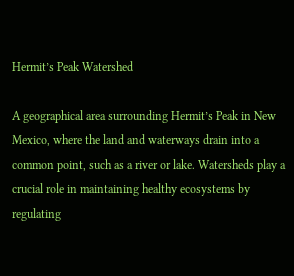Hermit’s Peak Watershed

A geographical area surrounding Hermit’s Peak in New Mexico, where the land and waterways drain into a common point, such as a river or lake. Watersheds play a crucial role in maintaining healthy ecosystems by regulating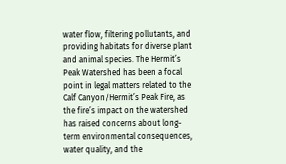water flow, filtering pollutants, and providing habitats for diverse plant and animal species. The Hermit’s Peak Watershed has been a focal point in legal matters related to the Calf Canyon/Hermit’s Peak Fire, as the fire’s impact on the watershed has raised concerns about long-term environmental consequences, water quality, and the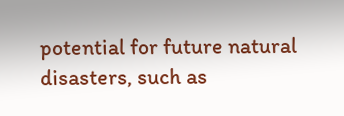potential for future natural disasters, such as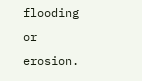flooding or erosion.